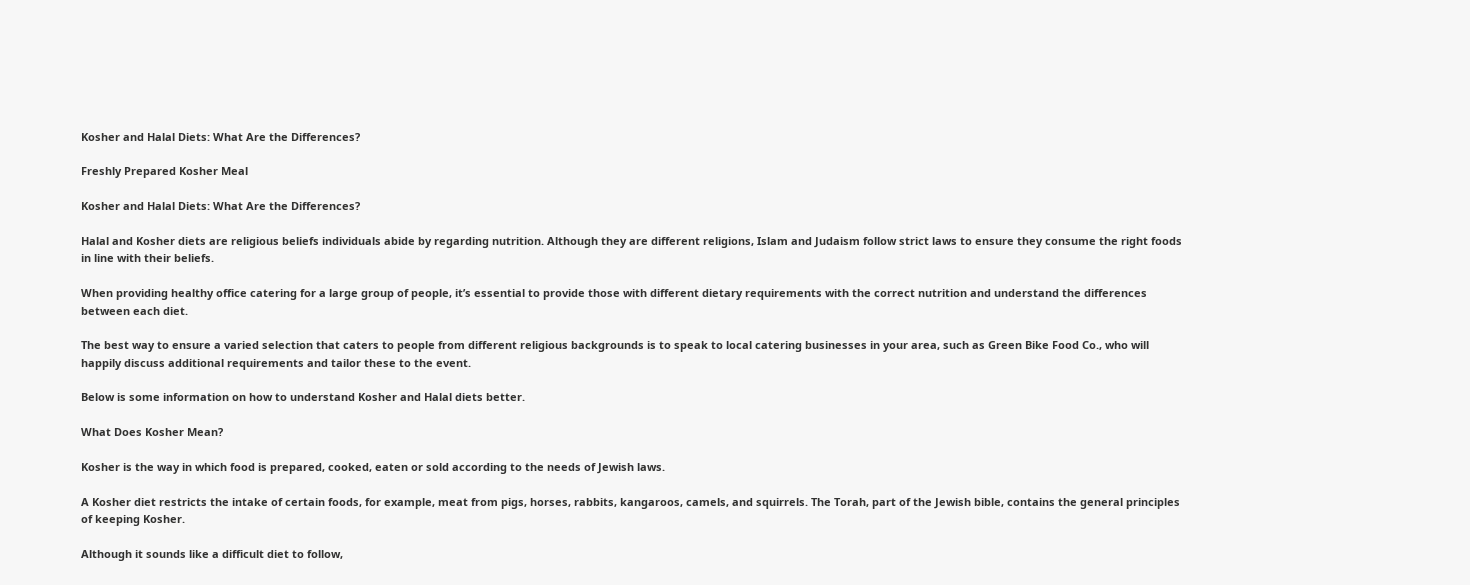Kosher and Halal Diets: What Are the Differences?

Freshly Prepared Kosher Meal

Kosher and Halal Diets: What Are the Differences?

Halal and Kosher diets are religious beliefs individuals abide by regarding nutrition. Although they are different religions, Islam and Judaism follow strict laws to ensure they consume the right foods in line with their beliefs.

When providing healthy office catering for a large group of people, it’s essential to provide those with different dietary requirements with the correct nutrition and understand the differences between each diet.

The best way to ensure a varied selection that caters to people from different religious backgrounds is to speak to local catering businesses in your area, such as Green Bike Food Co., who will happily discuss additional requirements and tailor these to the event.

Below is some information on how to understand Kosher and Halal diets better.

What Does Kosher Mean?

Kosher is the way in which food is prepared, cooked, eaten or sold according to the needs of Jewish laws.

A Kosher diet restricts the intake of certain foods, for example, meat from pigs, horses, rabbits, kangaroos, camels, and squirrels. The Torah, part of the Jewish bible, contains the general principles of keeping Kosher.

Although it sounds like a difficult diet to follow,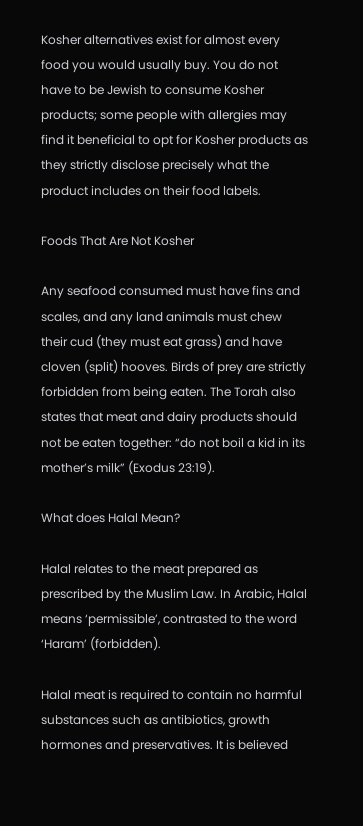Kosher alternatives exist for almost every food you would usually buy. You do not have to be Jewish to consume Kosher products; some people with allergies may find it beneficial to opt for Kosher products as they strictly disclose precisely what the product includes on their food labels.

Foods That Are Not Kosher

Any seafood consumed must have fins and scales, and any land animals must chew their cud (they must eat grass) and have cloven (split) hooves. Birds of prey are strictly forbidden from being eaten. The Torah also states that meat and dairy products should not be eaten together: “do not boil a kid in its mother’s milk” (Exodus 23:19).

What does Halal Mean?

Halal relates to the meat prepared as prescribed by the Muslim Law. In Arabic, Halal means ‘permissible’, contrasted to the word ‘Haram’ (forbidden).

Halal meat is required to contain no harmful substances such as antibiotics, growth hormones and preservatives. It is believed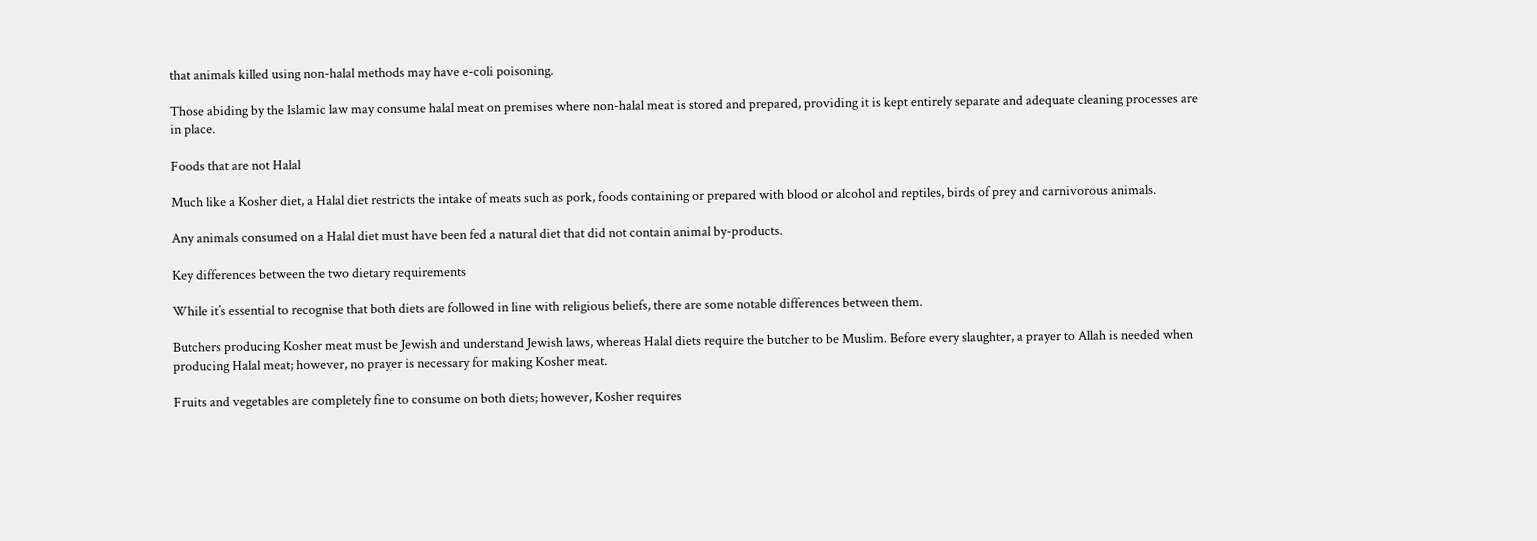that animals killed using non-halal methods may have e-coli poisoning.

Those abiding by the Islamic law may consume halal meat on premises where non-halal meat is stored and prepared, providing it is kept entirely separate and adequate cleaning processes are in place.

Foods that are not Halal

Much like a Kosher diet, a Halal diet restricts the intake of meats such as pork, foods containing or prepared with blood or alcohol and reptiles, birds of prey and carnivorous animals.

Any animals consumed on a Halal diet must have been fed a natural diet that did not contain animal by-products.

Key differences between the two dietary requirements

While it’s essential to recognise that both diets are followed in line with religious beliefs, there are some notable differences between them.

Butchers producing Kosher meat must be Jewish and understand Jewish laws, whereas Halal diets require the butcher to be Muslim. Before every slaughter, a prayer to Allah is needed when producing Halal meat; however, no prayer is necessary for making Kosher meat.

Fruits and vegetables are completely fine to consume on both diets; however, Kosher requires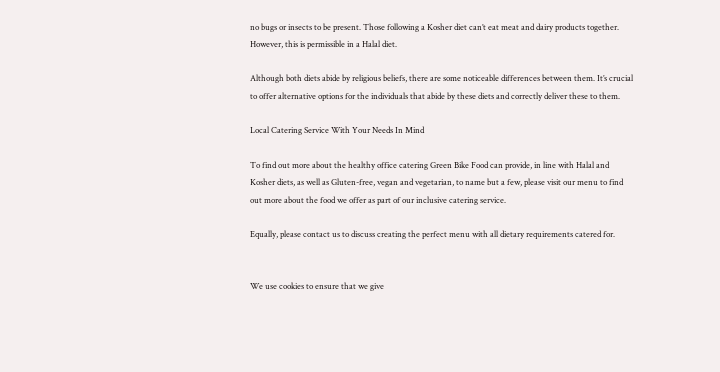no bugs or insects to be present. Those following a Kosher diet can’t eat meat and dairy products together. However, this is permissible in a Halal diet.

Although both diets abide by religious beliefs, there are some noticeable differences between them. It’s crucial to offer alternative options for the individuals that abide by these diets and correctly deliver these to them.

Local Catering Service With Your Needs In Mind

To find out more about the healthy office catering Green Bike Food can provide, in line with Halal and Kosher diets, as well as Gluten-free, vegan and vegetarian, to name but a few, please visit our menu to find out more about the food we offer as part of our inclusive catering service.

Equally, please contact us to discuss creating the perfect menu with all dietary requirements catered for.


We use cookies to ensure that we give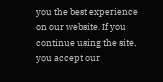you the best experience on our website. If you continue using the site, you accept our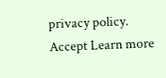privacy policy.
Accept Learn more